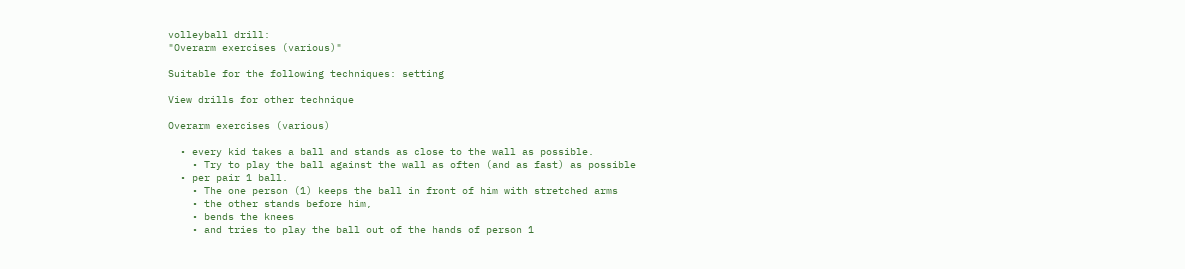volleyball drill:
"Overarm exercises (various)"

Suitable for the following techniques: setting

View drills for other technique

Overarm exercises (various)

  • every kid takes a ball and stands as close to the wall as possible.
    • Try to play the ball against the wall as often (and as fast) as possible
  • per pair 1 ball.
    • The one person (1) keeps the ball in front of him with stretched arms
    • the other stands before him,
    • bends the knees
    • and tries to play the ball out of the hands of person 1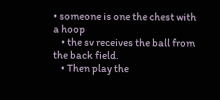• someone is one the chest with a hoop
    • the sv receives the ball from the back field.
    • Then play the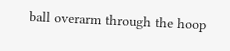ball overarm through the hoop